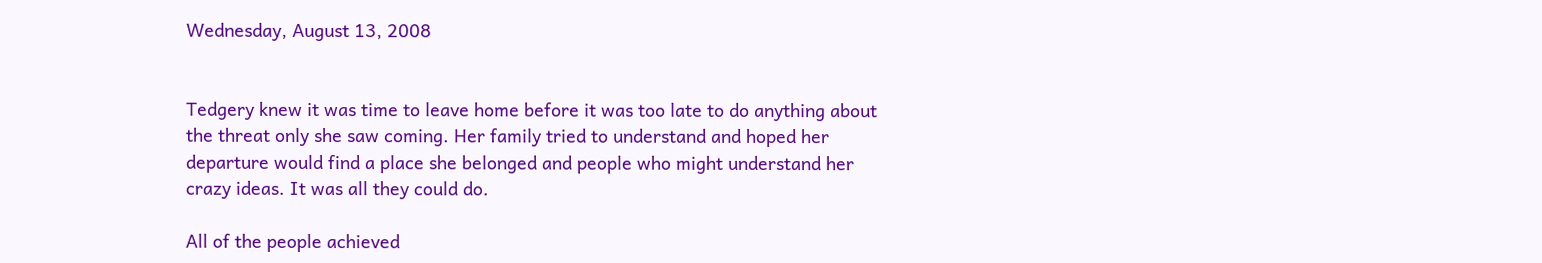Wednesday, August 13, 2008


Tedgery knew it was time to leave home before it was too late to do anything about the threat only she saw coming. Her family tried to understand and hoped her departure would find a place she belonged and people who might understand her crazy ideas. It was all they could do.

All of the people achieved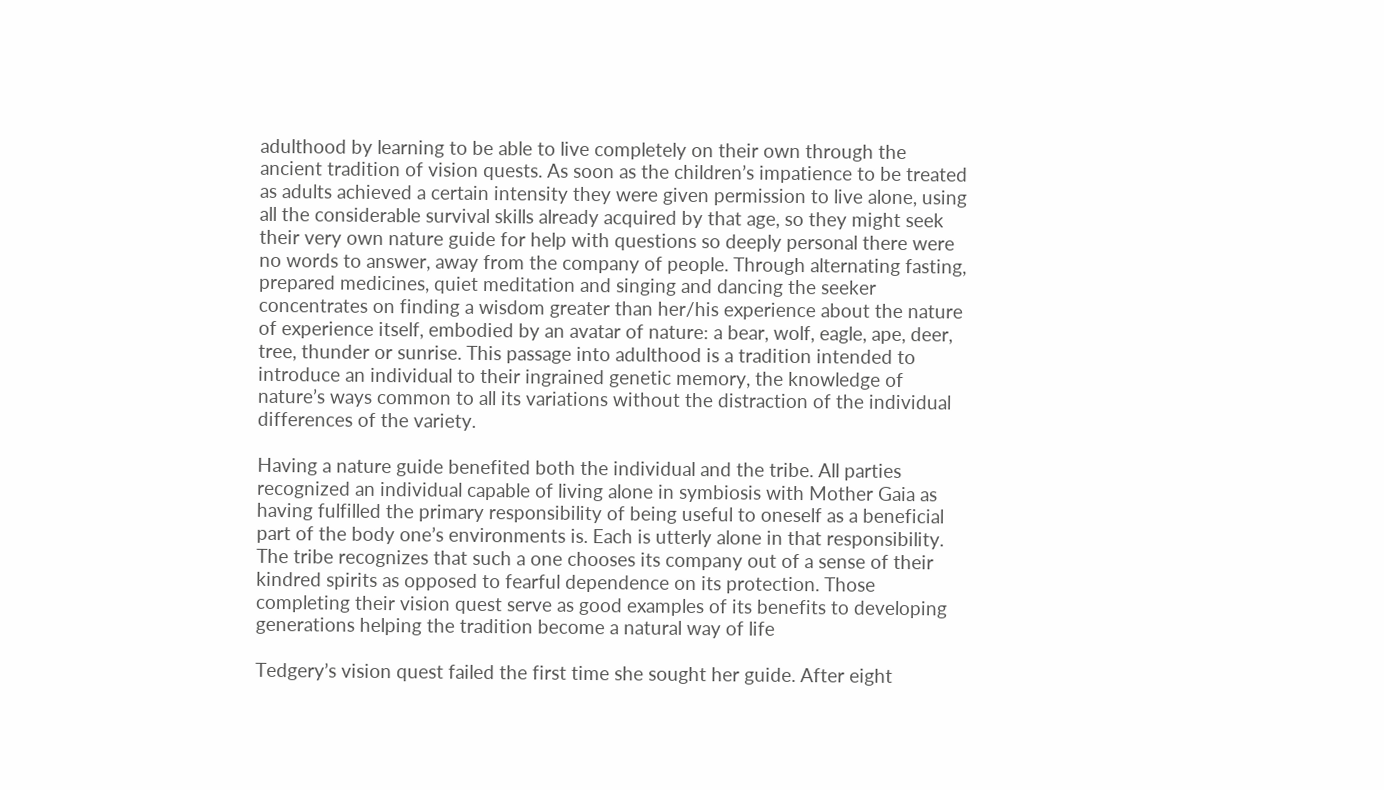adulthood by learning to be able to live completely on their own through the ancient tradition of vision quests. As soon as the children’s impatience to be treated as adults achieved a certain intensity they were given permission to live alone, using all the considerable survival skills already acquired by that age, so they might seek their very own nature guide for help with questions so deeply personal there were no words to answer, away from the company of people. Through alternating fasting, prepared medicines, quiet meditation and singing and dancing the seeker concentrates on finding a wisdom greater than her/his experience about the nature of experience itself, embodied by an avatar of nature: a bear, wolf, eagle, ape, deer, tree, thunder or sunrise. This passage into adulthood is a tradition intended to introduce an individual to their ingrained genetic memory, the knowledge of nature’s ways common to all its variations without the distraction of the individual differences of the variety.

Having a nature guide benefited both the individual and the tribe. All parties recognized an individual capable of living alone in symbiosis with Mother Gaia as having fulfilled the primary responsibility of being useful to oneself as a beneficial part of the body one’s environments is. Each is utterly alone in that responsibility. The tribe recognizes that such a one chooses its company out of a sense of their kindred spirits as opposed to fearful dependence on its protection. Those completing their vision quest serve as good examples of its benefits to developing generations helping the tradition become a natural way of life

Tedgery’s vision quest failed the first time she sought her guide. After eight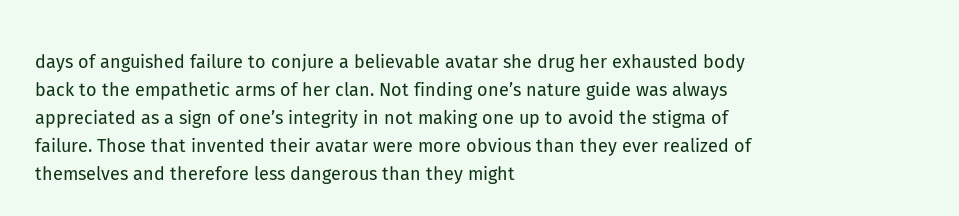days of anguished failure to conjure a believable avatar she drug her exhausted body back to the empathetic arms of her clan. Not finding one’s nature guide was always appreciated as a sign of one’s integrity in not making one up to avoid the stigma of failure. Those that invented their avatar were more obvious than they ever realized of themselves and therefore less dangerous than they might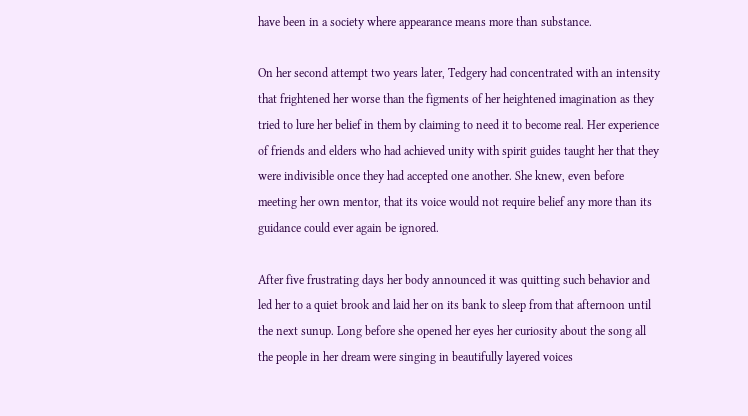have been in a society where appearance means more than substance.

On her second attempt two years later, Tedgery had concentrated with an intensity that frightened her worse than the figments of her heightened imagination as they tried to lure her belief in them by claiming to need it to become real. Her experience of friends and elders who had achieved unity with spirit guides taught her that they were indivisible once they had accepted one another. She knew, even before meeting her own mentor, that its voice would not require belief any more than its guidance could ever again be ignored.

After five frustrating days her body announced it was quitting such behavior and led her to a quiet brook and laid her on its bank to sleep from that afternoon until the next sunup. Long before she opened her eyes her curiosity about the song all the people in her dream were singing in beautifully layered voices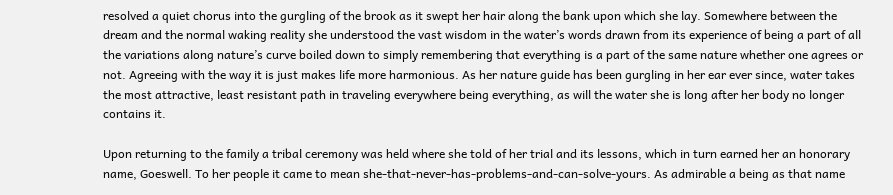resolved a quiet chorus into the gurgling of the brook as it swept her hair along the bank upon which she lay. Somewhere between the dream and the normal waking reality she understood the vast wisdom in the water’s words drawn from its experience of being a part of all the variations along nature’s curve boiled down to simply remembering that everything is a part of the same nature whether one agrees or not. Agreeing with the way it is just makes life more harmonious. As her nature guide has been gurgling in her ear ever since, water takes the most attractive, least resistant path in traveling everywhere being everything, as will the water she is long after her body no longer contains it.

Upon returning to the family a tribal ceremony was held where she told of her trial and its lessons, which in turn earned her an honorary name, Goeswell. To her people it came to mean she-that-never-has-problems-and-can-solve-yours. As admirable a being as that name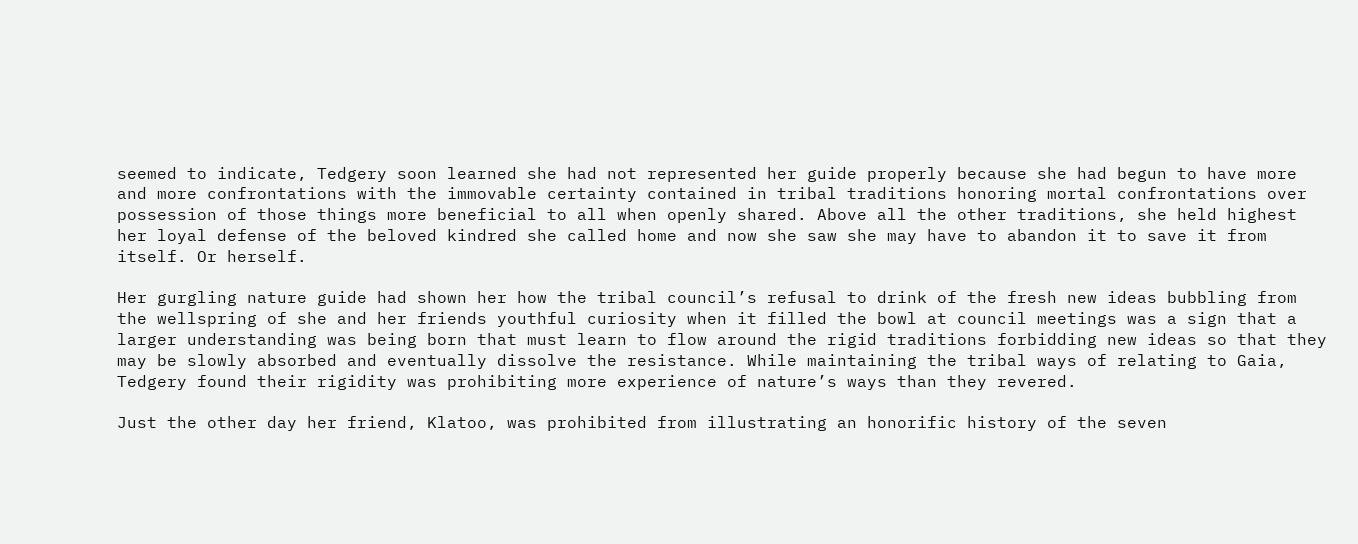seemed to indicate, Tedgery soon learned she had not represented her guide properly because she had begun to have more and more confrontations with the immovable certainty contained in tribal traditions honoring mortal confrontations over possession of those things more beneficial to all when openly shared. Above all the other traditions, she held highest her loyal defense of the beloved kindred she called home and now she saw she may have to abandon it to save it from itself. Or herself.

Her gurgling nature guide had shown her how the tribal council’s refusal to drink of the fresh new ideas bubbling from the wellspring of she and her friends youthful curiosity when it filled the bowl at council meetings was a sign that a larger understanding was being born that must learn to flow around the rigid traditions forbidding new ideas so that they may be slowly absorbed and eventually dissolve the resistance. While maintaining the tribal ways of relating to Gaia, Tedgery found their rigidity was prohibiting more experience of nature’s ways than they revered.

Just the other day her friend, Klatoo, was prohibited from illustrating an honorific history of the seven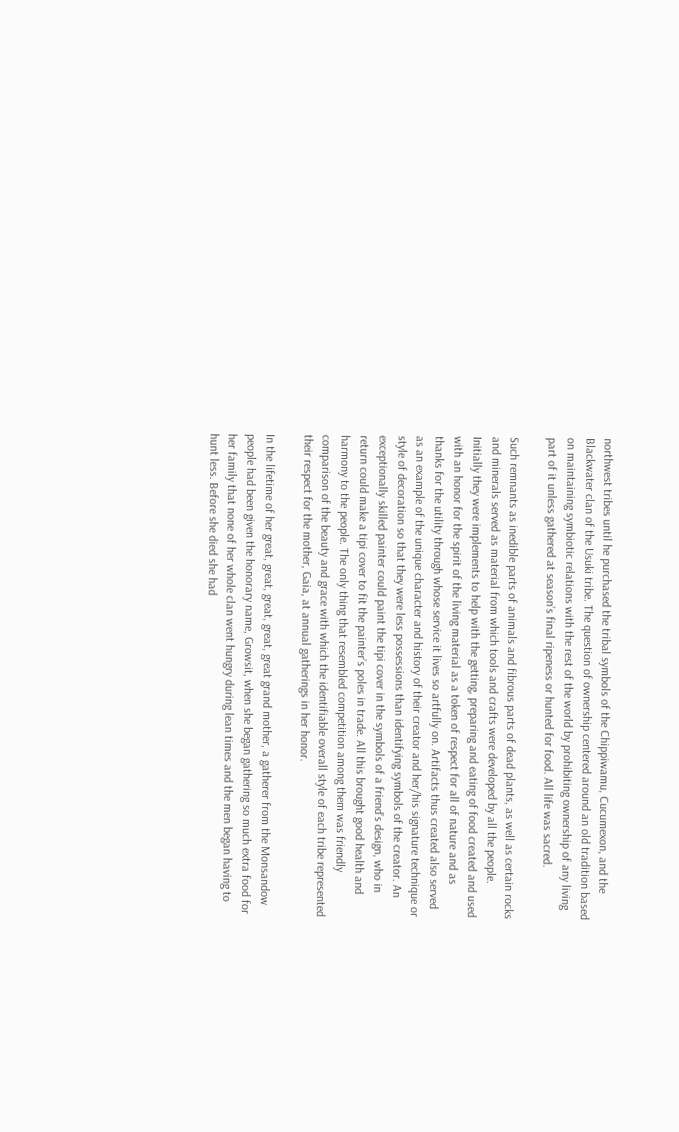northwest tribes until he purchased the tribal symbols of the Chippiwamu, Cucumexon, and the Blackwater clan of the Usuki tribe. The question of ownership centered around an old tradition based on maintaining symbiotic relations with the rest of the world by prohibiting ownership of any living part of it unless gathered at season’s final ripeness or hunted for food. All life was sacred.

Such remnants as inedible parts of animals and fibrous parts of dead plants, as well as certain rocks and minerals served as material from which tools and crafts were developed by all the people. Initially they were implements to help with the getting, preparing and eating of food created and used with an honor for the spirit of the living material as a token of respect for all of nature and as thanks for the utility through whose service it lives so artfully on. Artifacts thus created also served as an example of the unique character and history of their creator and her/his signature technique or style of decoration so that they were less possessions than identifying symbols of the creator. An exceptionally skilled painter could paint the tipi cover in the symbols of a friend’s design, who in return could make a tipi cover to fit the painter’s poles in trade. All this brought good health and harmony to the people. The only thing that resembled competition among them was friendly comparison of the beauty and grace with which the identifiable overall style of each tribe represented their respect for the mother, Gaia, at annual gatherings in her honor.

In the lifetime of her great, great, great, great, great grand mother, a gatherer from the Monsandow people had been given the honorary name, Growsit, when she began gathering so much extra food for her family that none of her whole clan went hungry during lean times and the men began having to hunt less. Before she died she had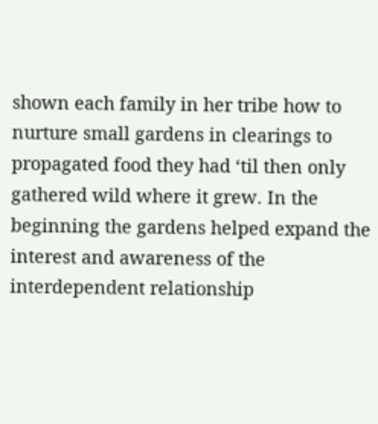shown each family in her tribe how to nurture small gardens in clearings to propagated food they had ‘til then only gathered wild where it grew. In the beginning the gardens helped expand the interest and awareness of the interdependent relationship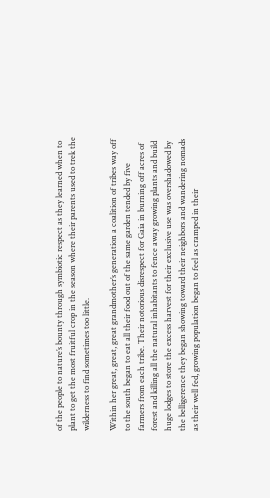of the people to nature’s bounty through symbiotic respect as they learned when to plant to get the most fruitful crop in the season where their parents used to trek the wilderness to find sometimes too little.

Within her great, great, great grandmother’s generation a coalition of tribes way off to the south began to eat all their food out of the same garden tended by five farmers from each tribe. Their notorious disrespect for Gaia in burning off acres of forest and killing all the natural inhabitants to fence away growing plants and build huge lodges to store the excess harvest for their exclusive use was overshadowed by the belligerence they began showing toward their neighbors and wandering nomads as their well fed, growing population began to feel as cramped in their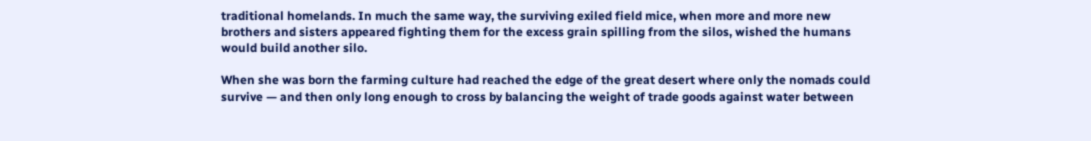traditional homelands. In much the same way, the surviving exiled field mice, when more and more new brothers and sisters appeared fighting them for the excess grain spilling from the silos, wished the humans would build another silo.

When she was born the farming culture had reached the edge of the great desert where only the nomads could survive — and then only long enough to cross by balancing the weight of trade goods against water between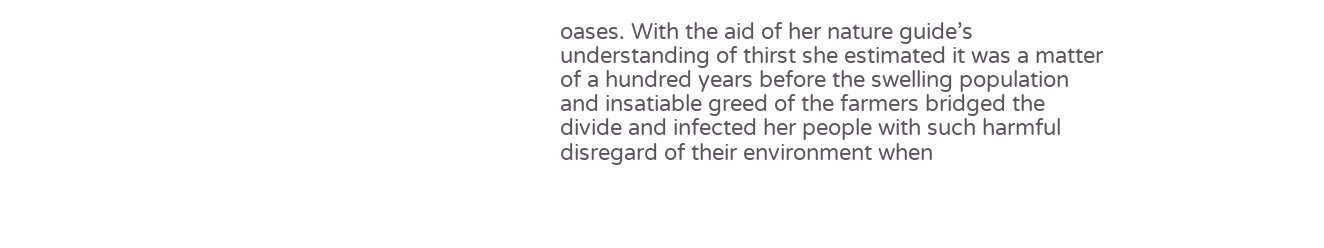oases. With the aid of her nature guide’s understanding of thirst she estimated it was a matter of a hundred years before the swelling population and insatiable greed of the farmers bridged the divide and infected her people with such harmful disregard of their environment when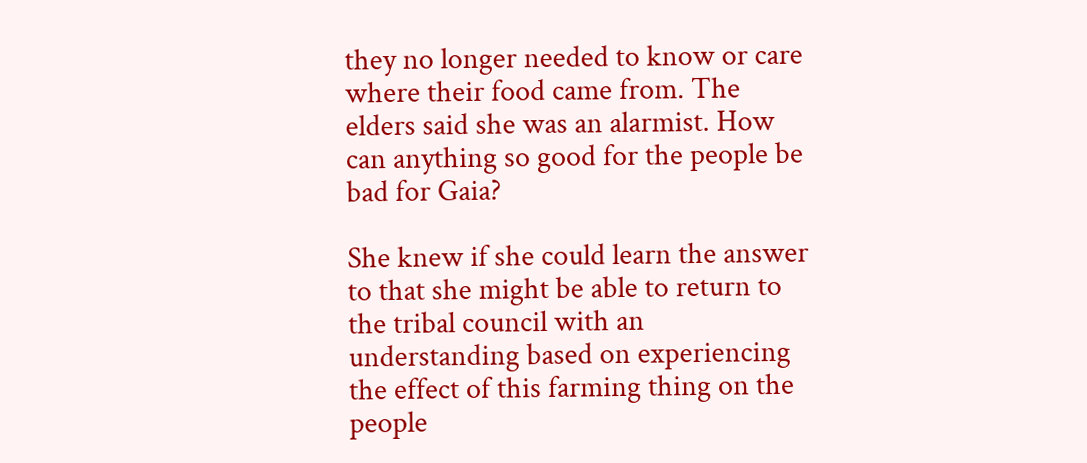they no longer needed to know or care where their food came from. The elders said she was an alarmist. How can anything so good for the people be bad for Gaia?

She knew if she could learn the answer to that she might be able to return to the tribal council with an understanding based on experiencing the effect of this farming thing on the people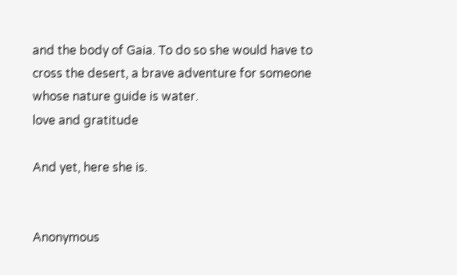and the body of Gaia. To do so she would have to cross the desert, a brave adventure for someone whose nature guide is water.
love and gratitude

And yet, here she is.


Anonymous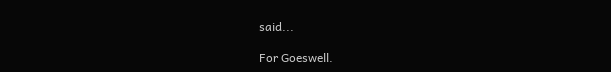said...

For Goeswell.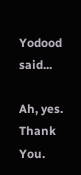Yodood said...

Ah, yes. Thank You.